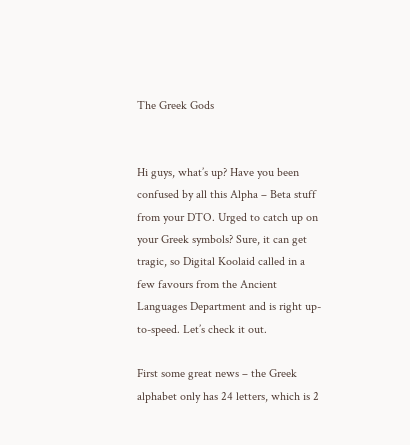The Greek Gods


Hi guys, what’s up? Have you been confused by all this Alpha – Beta stuff from your DTO. Urged to catch up on your Greek symbols? Sure, it can get tragic, so Digital Koolaid called in a few favours from the Ancient Languages Department and is right up-to-speed. Let’s check it out.

First some great news – the Greek alphabet only has 24 letters, which is 2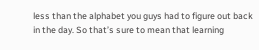less than the alphabet you guys had to figure out back in the day. So that’s sure to mean that learning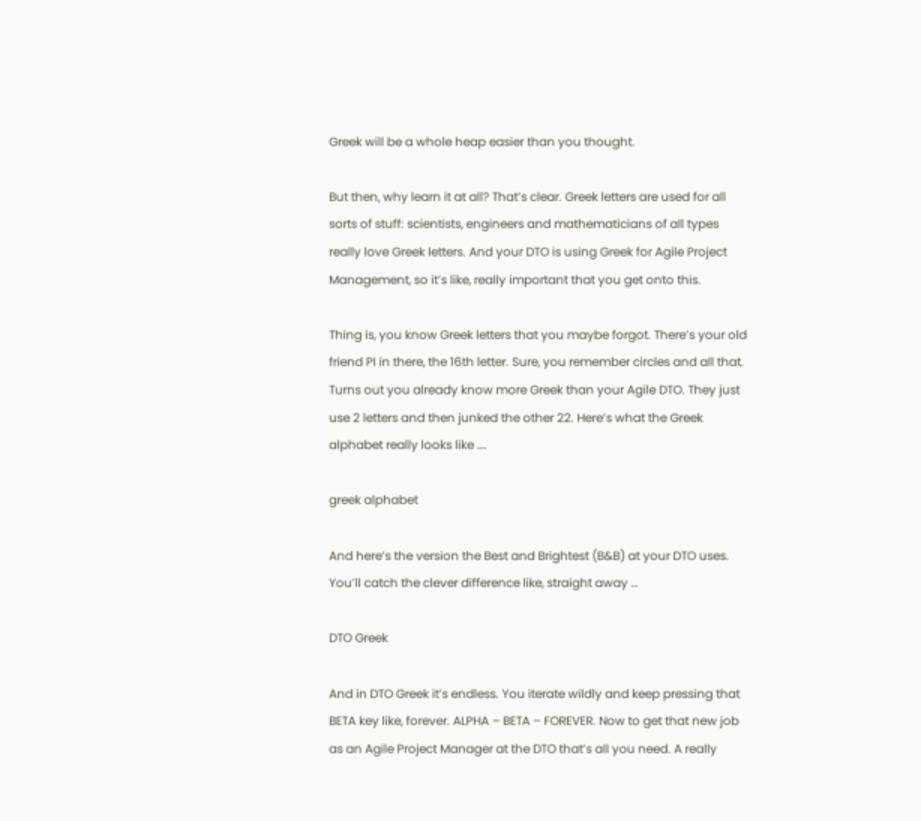Greek will be a whole heap easier than you thought.

But then, why learn it at all? That’s clear. Greek letters are used for all sorts of stuff: scientists, engineers and mathematicians of all types really love Greek letters. And your DTO is using Greek for Agile Project Management, so it’s like, really important that you get onto this.

Thing is, you know Greek letters that you maybe forgot. There’s your old friend PI in there, the 16th letter. Sure, you remember circles and all that. Turns out you already know more Greek than your Agile DTO. They just use 2 letters and then junked the other 22. Here’s what the Greek alphabet really looks like ….

greek alphabet

And here’s the version the Best and Brightest (B&B) at your DTO uses. You’ll catch the clever difference like, straight away …

DTO Greek

And in DTO Greek it’s endless. You iterate wildly and keep pressing that BETA key like, forever. ALPHA – BETA – FOREVER. Now to get that new job as an Agile Project Manager at the DTO that’s all you need. A really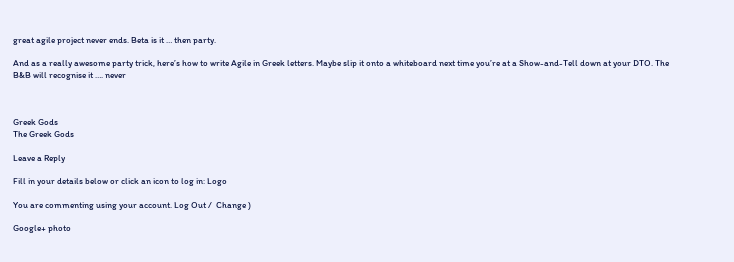great agile project never ends. Beta is it … then party.

And as a really awesome party trick, here’s how to write Agile in Greek letters. Maybe slip it onto a whiteboard next time you’re at a Show-and-Tell down at your DTO. The B&B will recognise it …. never



Greek Gods
The Greek Gods

Leave a Reply

Fill in your details below or click an icon to log in: Logo

You are commenting using your account. Log Out /  Change )

Google+ photo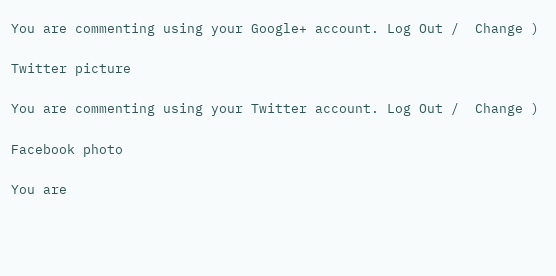You are commenting using your Google+ account. Log Out /  Change )

Twitter picture

You are commenting using your Twitter account. Log Out /  Change )

Facebook photo

You are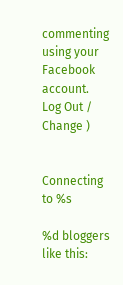commenting using your Facebook account. Log Out /  Change )


Connecting to %s

%d bloggers like this: